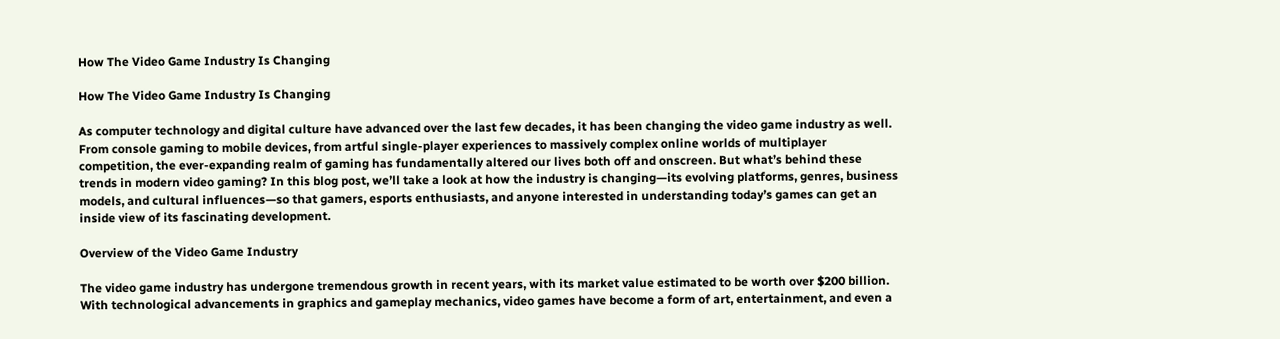How The Video Game Industry Is Changing

How The Video Game Industry Is Changing

As computer technology and digital culture have advanced over the last few decades, it has been changing the video game industry as well. From console gaming to mobile devices, from artful single-player experiences to massively complex online worlds of multiplayer competition, the ever-expanding realm of gaming has fundamentally altered our lives both off and onscreen. But what’s behind these trends in modern video gaming? In this blog post, we’ll take a look at how the industry is changing—its evolving platforms, genres, business models, and cultural influences—so that gamers, esports enthusiasts, and anyone interested in understanding today’s games can get an inside view of its fascinating development.

Overview of the Video Game Industry

The video game industry has undergone tremendous growth in recent years, with its market value estimated to be worth over $200 billion. With technological advancements in graphics and gameplay mechanics, video games have become a form of art, entertainment, and even a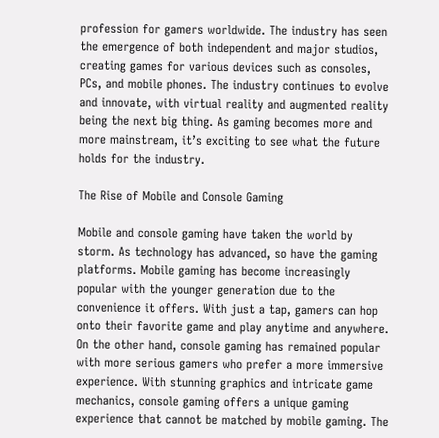profession for gamers worldwide. The industry has seen the emergence of both independent and major studios, creating games for various devices such as consoles, PCs, and mobile phones. The industry continues to evolve and innovate, with virtual reality and augmented reality being the next big thing. As gaming becomes more and more mainstream, it’s exciting to see what the future holds for the industry.

The Rise of Mobile and Console Gaming

Mobile and console gaming have taken the world by storm. As technology has advanced, so have the gaming platforms. Mobile gaming has become increasingly popular with the younger generation due to the convenience it offers. With just a tap, gamers can hop onto their favorite game and play anytime and anywhere. On the other hand, console gaming has remained popular with more serious gamers who prefer a more immersive experience. With stunning graphics and intricate game mechanics, console gaming offers a unique gaming experience that cannot be matched by mobile gaming. The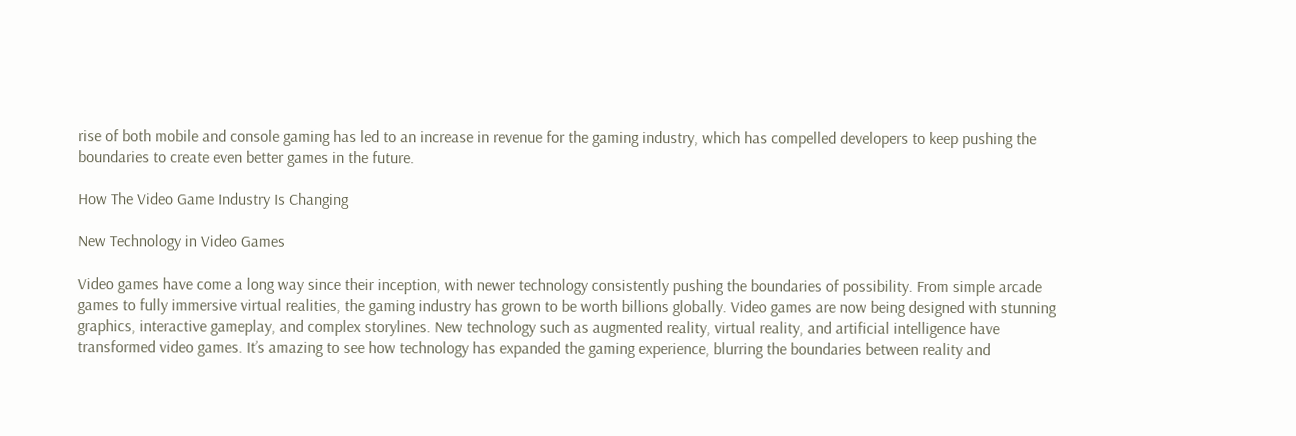rise of both mobile and console gaming has led to an increase in revenue for the gaming industry, which has compelled developers to keep pushing the boundaries to create even better games in the future.

How The Video Game Industry Is Changing

New Technology in Video Games

Video games have come a long way since their inception, with newer technology consistently pushing the boundaries of possibility. From simple arcade games to fully immersive virtual realities, the gaming industry has grown to be worth billions globally. Video games are now being designed with stunning graphics, interactive gameplay, and complex storylines. New technology such as augmented reality, virtual reality, and artificial intelligence have transformed video games. It’s amazing to see how technology has expanded the gaming experience, blurring the boundaries between reality and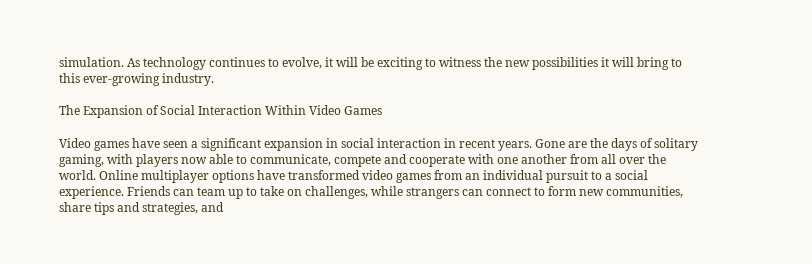simulation. As technology continues to evolve, it will be exciting to witness the new possibilities it will bring to this ever-growing industry.

The Expansion of Social Interaction Within Video Games

Video games have seen a significant expansion in social interaction in recent years. Gone are the days of solitary gaming, with players now able to communicate, compete and cooperate with one another from all over the world. Online multiplayer options have transformed video games from an individual pursuit to a social experience. Friends can team up to take on challenges, while strangers can connect to form new communities, share tips and strategies, and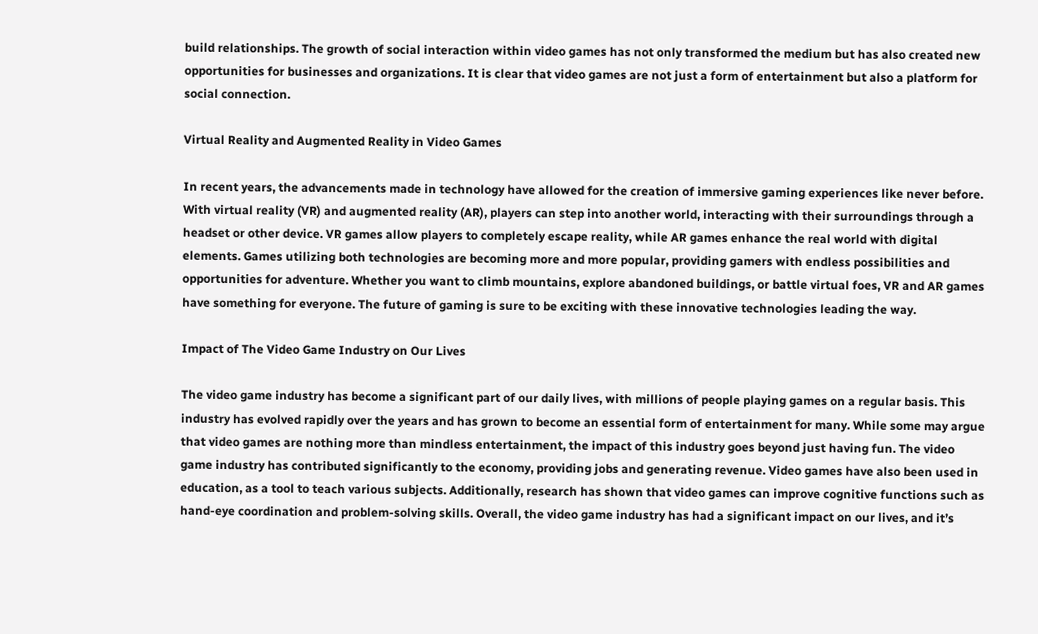build relationships. The growth of social interaction within video games has not only transformed the medium but has also created new opportunities for businesses and organizations. It is clear that video games are not just a form of entertainment but also a platform for social connection.

Virtual Reality and Augmented Reality in Video Games

In recent years, the advancements made in technology have allowed for the creation of immersive gaming experiences like never before. With virtual reality (VR) and augmented reality (AR), players can step into another world, interacting with their surroundings through a headset or other device. VR games allow players to completely escape reality, while AR games enhance the real world with digital elements. Games utilizing both technologies are becoming more and more popular, providing gamers with endless possibilities and opportunities for adventure. Whether you want to climb mountains, explore abandoned buildings, or battle virtual foes, VR and AR games have something for everyone. The future of gaming is sure to be exciting with these innovative technologies leading the way.

Impact of The Video Game Industry on Our Lives

The video game industry has become a significant part of our daily lives, with millions of people playing games on a regular basis. This industry has evolved rapidly over the years and has grown to become an essential form of entertainment for many. While some may argue that video games are nothing more than mindless entertainment, the impact of this industry goes beyond just having fun. The video game industry has contributed significantly to the economy, providing jobs and generating revenue. Video games have also been used in education, as a tool to teach various subjects. Additionally, research has shown that video games can improve cognitive functions such as hand-eye coordination and problem-solving skills. Overall, the video game industry has had a significant impact on our lives, and it’s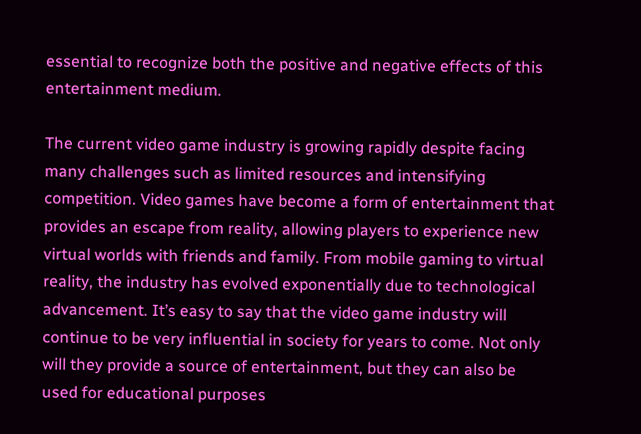essential to recognize both the positive and negative effects of this entertainment medium.

The current video game industry is growing rapidly despite facing many challenges such as limited resources and intensifying competition. Video games have become a form of entertainment that provides an escape from reality, allowing players to experience new virtual worlds with friends and family. From mobile gaming to virtual reality, the industry has evolved exponentially due to technological advancement. It’s easy to say that the video game industry will continue to be very influential in society for years to come. Not only will they provide a source of entertainment, but they can also be used for educational purposes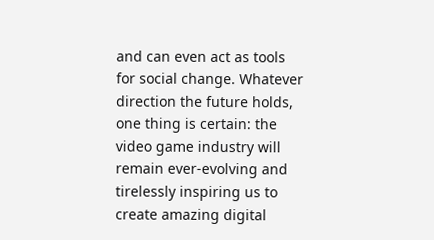and can even act as tools for social change. Whatever direction the future holds, one thing is certain: the video game industry will remain ever-evolving and tirelessly inspiring us to create amazing digital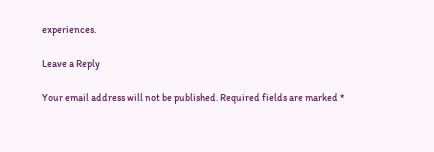experiences.

Leave a Reply

Your email address will not be published. Required fields are marked *